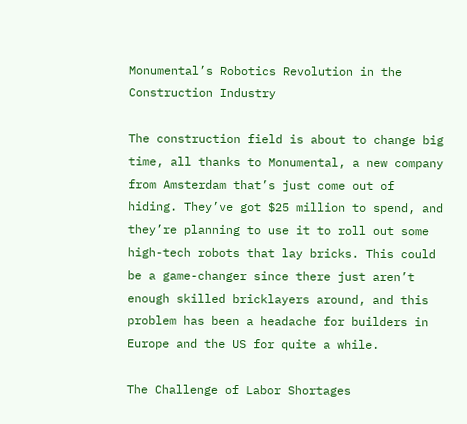Monumental’s Robotics Revolution in the Construction Industry

The construction field is about to change big time, all thanks to Monumental, a new company from Amsterdam that’s just come out of hiding. They’ve got $25 million to spend, and they’re planning to use it to roll out some high-tech robots that lay bricks. This could be a game-changer since there just aren’t enough skilled bricklayers around, and this problem has been a headache for builders in Europe and the US for quite a while.

The Challenge of Labor Shortages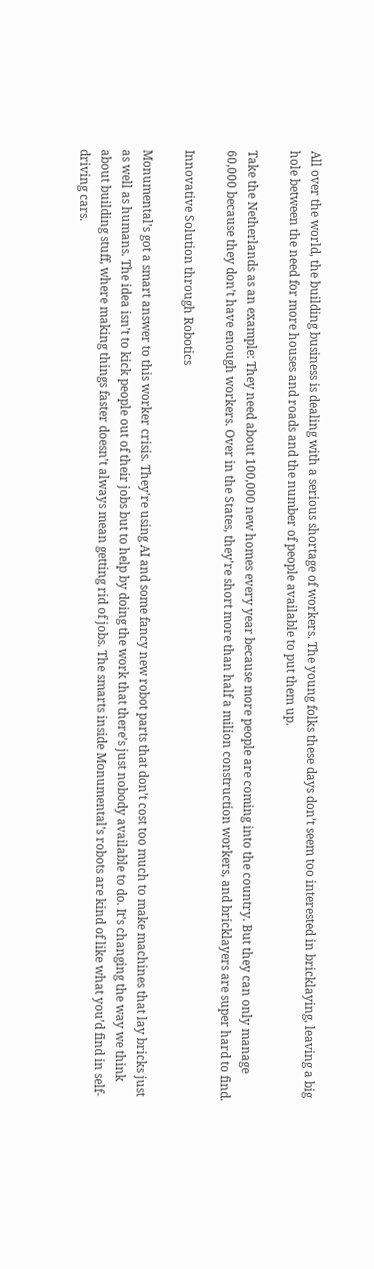All over the world, the building business is dealing with a serious shortage of workers. The young folks these days don’t seem too interested in bricklaying, leaving a big hole between the need for more houses and roads and the number of people available to put them up.

Take the Netherlands as an example: They need about 100,000 new homes every year because more people are coming into the country. But they can only manage 60,000 because they don’t have enough workers. Over in the States, they’re short more than half a milion construction workers, and bricklayers are super hard to find.

Innovative Solution through Robotics

Monumental’s got a smart answer to this worker crisis. They’re using AI and some fancy new robot parts that don’t cost too much to make machines that lay bricks just as well as humans. The idea isn’t to kick people out of their jobs but to help by doing the work that there’s just nobody available to do. It’s changing the way we think about building stuff, where making things faster doesn’t always mean getting rid of jobs. The smarts inside Monumental’s robots are kind of like what you’d find in self-driving cars.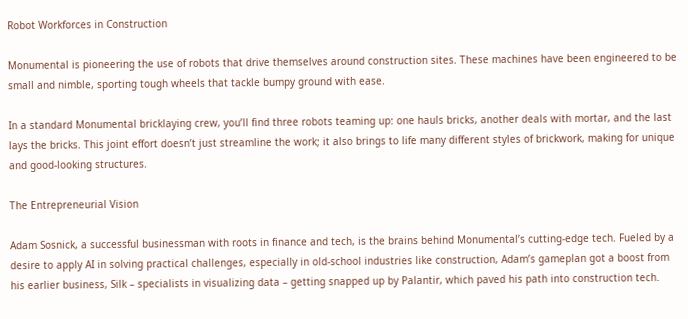Robot Workforces in Construction

Monumental is pioneering the use of robots that drive themselves around construction sites. These machines have been engineered to be small and nimble, sporting tough wheels that tackle bumpy ground with ease.

In a standard Monumental bricklaying crew, you’ll find three robots teaming up: one hauls bricks, another deals with mortar, and the last lays the bricks. This joint effort doesn’t just streamline the work; it also brings to life many different styles of brickwork, making for unique and good-looking structures.

The Entrepreneurial Vision

Adam Sosnick, a successful businessman with roots in finance and tech, is the brains behind Monumental’s cutting-edge tech. Fueled by a desire to apply AI in solving practical challenges, especially in old-school industries like construction, Adam’s gameplan got a boost from his earlier business, Silk – specialists in visualizing data – getting snapped up by Palantir, which paved his path into construction tech.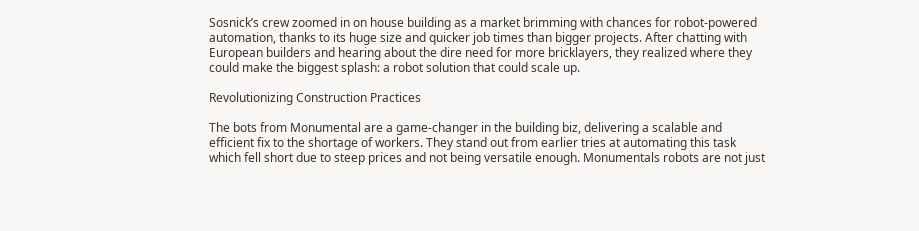Sosnick’s crew zoomed in on house building as a market brimming with chances for robot-powered automation, thanks to its huge size and quicker job times than bigger projects. After chatting with European builders and hearing about the dire need for more bricklayers, they realized where they could make the biggest splash: a robot solution that could scale up.

Revolutionizing Construction Practices

The bots from Monumental are a game-changer in the building biz, delivering a scalable and efficient fix to the shortage of workers. They stand out from earlier tries at automating this task which fell short due to steep prices and not being versatile enough. Monumentals robots are not just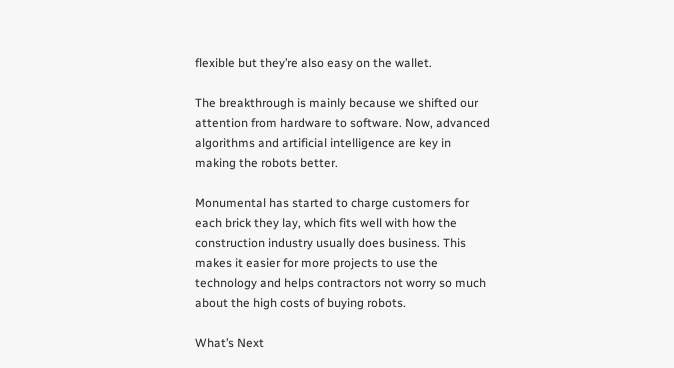flexible but they’re also easy on the wallet.

The breakthrough is mainly because we shifted our attention from hardware to software. Now, advanced algorithms and artificial intelligence are key in making the robots better.

Monumental has started to charge customers for each brick they lay, which fits well with how the construction industry usually does business. This makes it easier for more projects to use the technology and helps contractors not worry so much about the high costs of buying robots.

What’s Next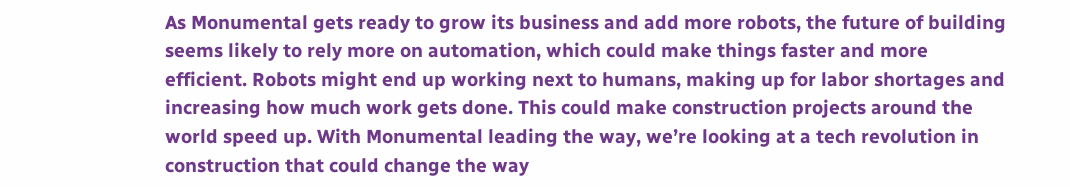As Monumental gets ready to grow its business and add more robots, the future of building seems likely to rely more on automation, which could make things faster and more efficient. Robots might end up working next to humans, making up for labor shortages and increasing how much work gets done. This could make construction projects around the world speed up. With Monumental leading the way, we’re looking at a tech revolution in construction that could change the way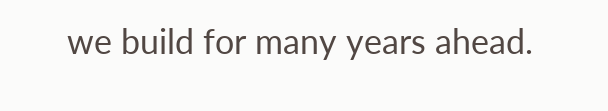we build for many years ahead.